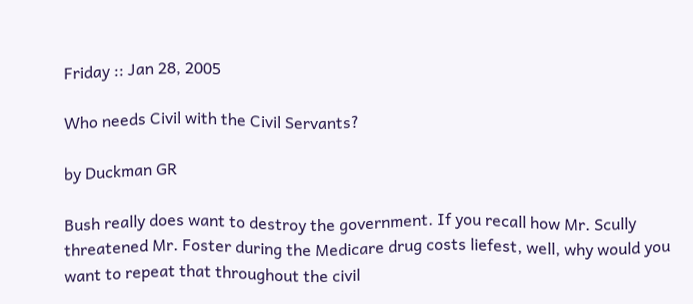Friday :: Jan 28, 2005

Who needs Civil with the Civil Servants?

by Duckman GR

Bush really does want to destroy the government. If you recall how Mr. Scully threatened Mr. Foster during the Medicare drug costs liefest, well, why would you want to repeat that throughout the civil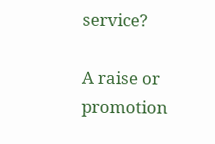service?

A raise or promotion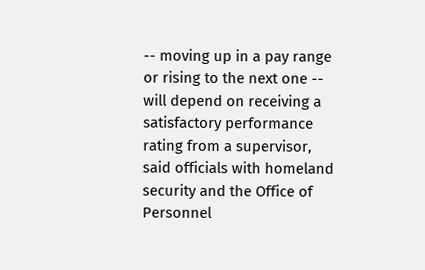-- moving up in a pay range or rising to the next one -- will depend on receiving a satisfactory performance rating from a supervisor, said officials with homeland security and the Office of Personnel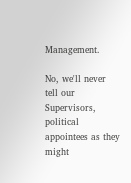Management.

No, we'll never tell our Supervisors, political appointees as they might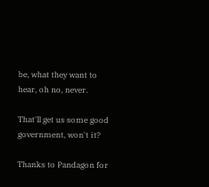be, what they want to hear, oh no, never.

That'll get us some good government, won't it?

Thanks to Pandagon for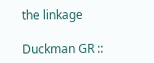the linkage

Duckman GR ::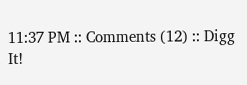11:37 PM :: Comments (12) :: Digg It!